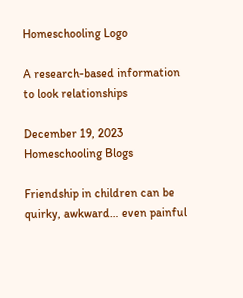Homeschooling Logo

A research-based information to look relationships

December 19, 2023
Homeschooling Blogs

Friendship in children can be quirky, awkward… even painful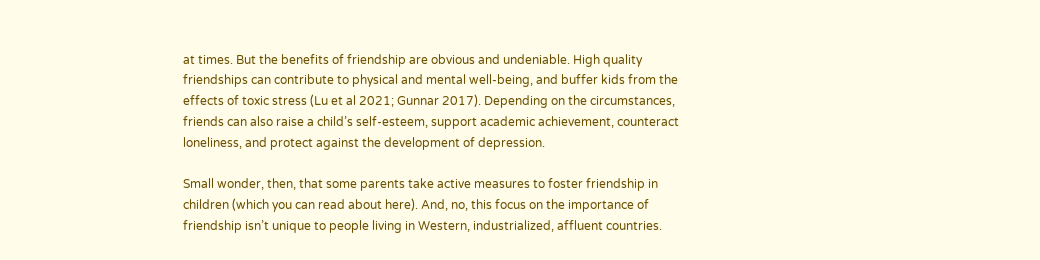at times. But the benefits of friendship are obvious and undeniable. High quality friendships can contribute to physical and mental well-being, and buffer kids from the effects of toxic stress (Lu et al 2021; Gunnar 2017). Depending on the circumstances, friends can also raise a child’s self-esteem, support academic achievement, counteract loneliness, and protect against the development of depression.

Small wonder, then, that some parents take active measures to foster friendship in children (which you can read about here). And, no, this focus on the importance of friendship isn’t unique to people living in Western, industrialized, affluent countries.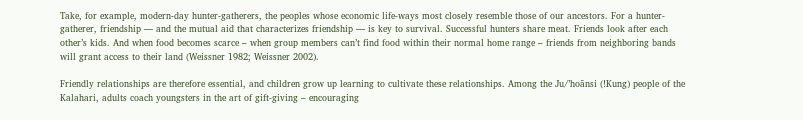Take, for example, modern-day hunter-gatherers, the peoples whose economic life-ways most closely resemble those of our ancestors. For a hunter-gatherer, friendship — and the mutual aid that characterizes friendship — is key to survival. Successful hunters share meat. Friends look after each other’s kids. And when food becomes scarce – when group members can’t find food within their normal home range – friends from neighboring bands will grant access to their land (Weissner 1982; Weissner 2002).

Friendly relationships are therefore essential, and children grow up learning to cultivate these relationships. Among the Ju/’hoãnsi (!Kung) people of the Kalahari, adults coach youngsters in the art of gift-giving – encouraging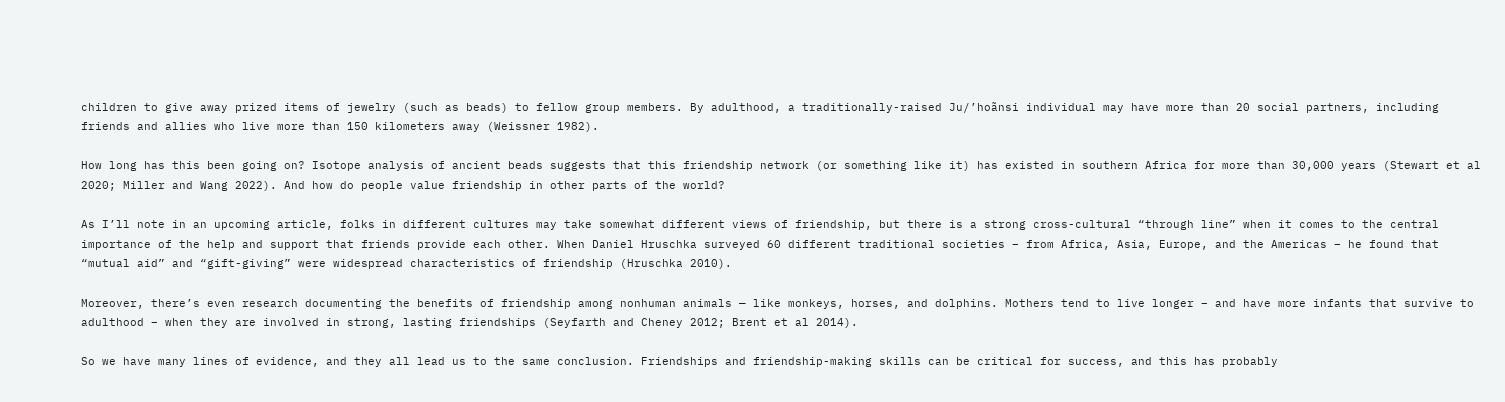children to give away prized items of jewelry (such as beads) to fellow group members. By adulthood, a traditionally-raised Ju/’hoãnsi individual may have more than 20 social partners, including friends and allies who live more than 150 kilometers away (Weissner 1982).

How long has this been going on? Isotope analysis of ancient beads suggests that this friendship network (or something like it) has existed in southern Africa for more than 30,000 years (Stewart et al 2020; Miller and Wang 2022). And how do people value friendship in other parts of the world?

As I’ll note in an upcoming article, folks in different cultures may take somewhat different views of friendship, but there is a strong cross-cultural “through line” when it comes to the central importance of the help and support that friends provide each other. When Daniel Hruschka surveyed 60 different traditional societies – from Africa, Asia, Europe, and the Americas – he found that “mutual aid” and “gift-giving” were widespread characteristics of friendship (Hruschka 2010).

Moreover, there’s even research documenting the benefits of friendship among nonhuman animals — like monkeys, horses, and dolphins. Mothers tend to live longer – and have more infants that survive to adulthood – when they are involved in strong, lasting friendships (Seyfarth and Cheney 2012; Brent et al 2014).

So we have many lines of evidence, and they all lead us to the same conclusion. Friendships and friendship-making skills can be critical for success, and this has probably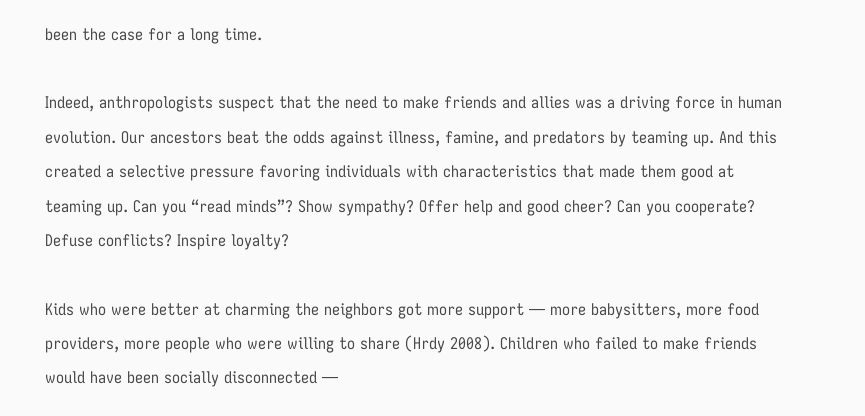been the case for a long time.

Indeed, anthropologists suspect that the need to make friends and allies was a driving force in human evolution. Our ancestors beat the odds against illness, famine, and predators by teaming up. And this created a selective pressure favoring individuals with characteristics that made them good at teaming up. Can you “read minds”? Show sympathy? Offer help and good cheer? Can you cooperate? Defuse conflicts? Inspire loyalty?

Kids who were better at charming the neighbors got more support — more babysitters, more food providers, more people who were willing to share (Hrdy 2008). Children who failed to make friends would have been socially disconnected —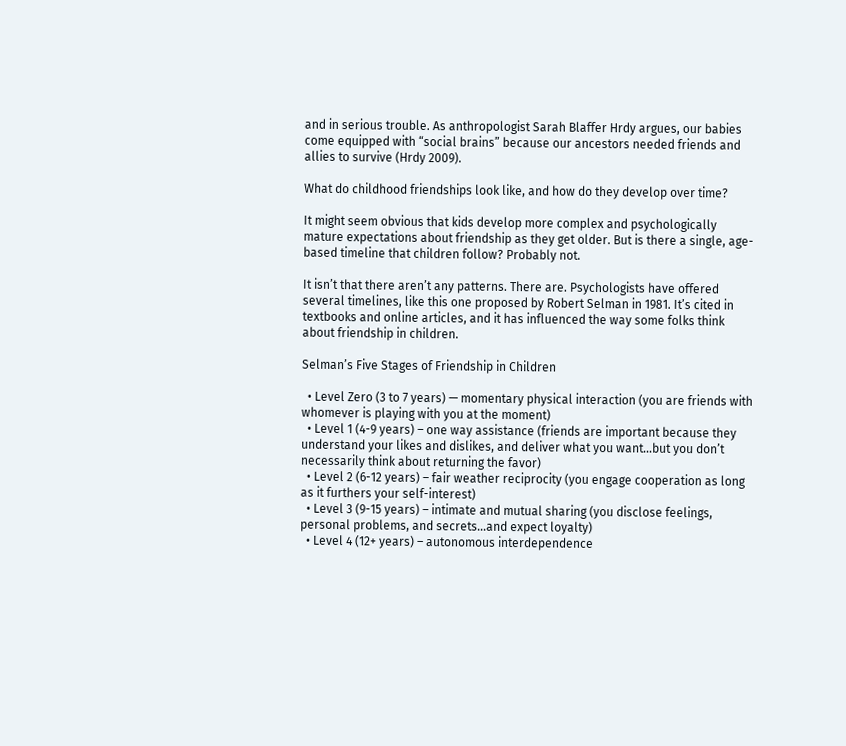and in serious trouble. As anthropologist Sarah Blaffer Hrdy argues, our babies come equipped with “social brains” because our ancestors needed friends and allies to survive (Hrdy 2009).

What do childhood friendships look like, and how do they develop over time?

It might seem obvious that kids develop more complex and psychologically mature expectations about friendship as they get older. But is there a single, age-based timeline that children follow? Probably not.

It isn’t that there aren’t any patterns. There are. Psychologists have offered several timelines, like this one proposed by Robert Selman in 1981. It’s cited in textbooks and online articles, and it has influenced the way some folks think about friendship in children.

Selman’s Five Stages of Friendship in Children

  • Level Zero (3 to 7 years) — momentary physical interaction (you are friends with whomever is playing with you at the moment)
  • Level 1 (4-9 years) – one way assistance (friends are important because they understand your likes and dislikes, and deliver what you want…but you don’t necessarily think about returning the favor)
  • Level 2 (6-12 years) – fair weather reciprocity (you engage cooperation as long as it furthers your self-interest)
  • Level 3 (9-15 years) – intimate and mutual sharing (you disclose feelings, personal problems, and secrets…and expect loyalty)
  • Level 4 (12+ years) – autonomous interdependence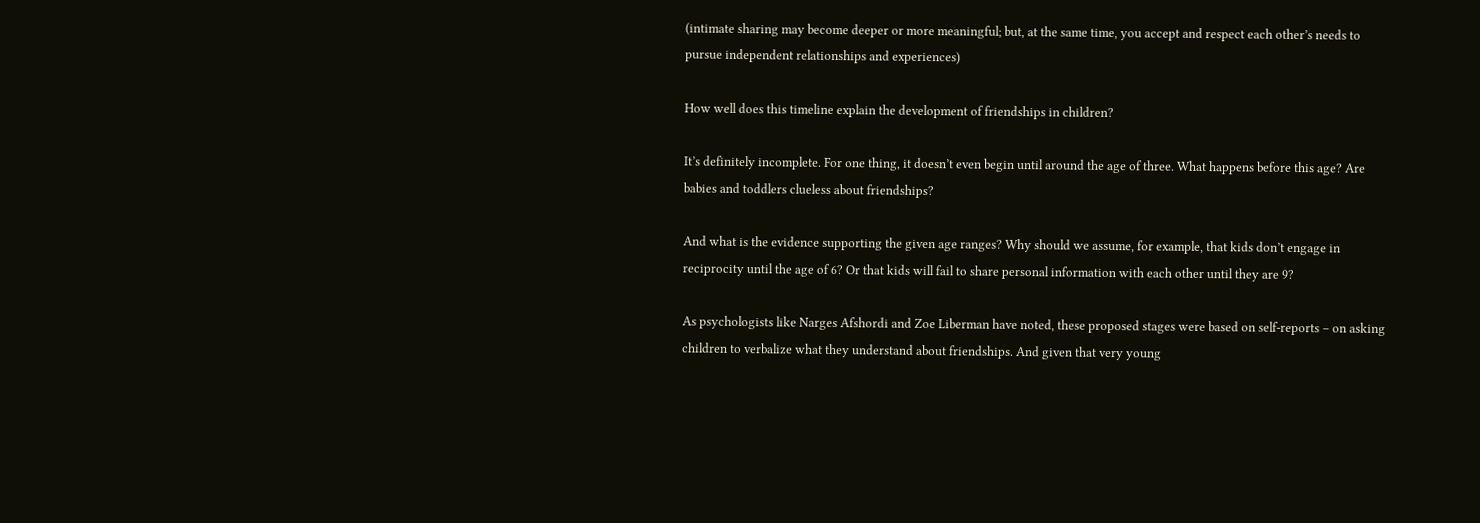(intimate sharing may become deeper or more meaningful; but, at the same time, you accept and respect each other’s needs to pursue independent relationships and experiences)

How well does this timeline explain the development of friendships in children?

It’s definitely incomplete. For one thing, it doesn’t even begin until around the age of three. What happens before this age? Are babies and toddlers clueless about friendships?

And what is the evidence supporting the given age ranges? Why should we assume, for example, that kids don’t engage in reciprocity until the age of 6? Or that kids will fail to share personal information with each other until they are 9?

As psychologists like Narges Afshordi and Zoe Liberman have noted, these proposed stages were based on self-reports – on asking children to verbalize what they understand about friendships. And given that very young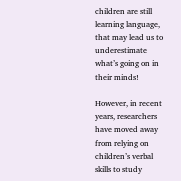children are still learning language, that may lead us to underestimate what’s going on in their minds!

However, in recent years, researchers have moved away from relying on children’s verbal skills to study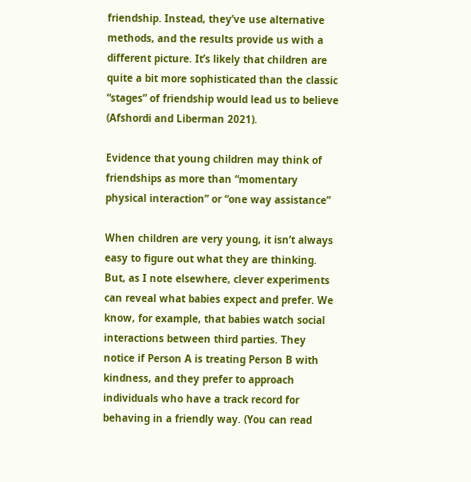friendship. Instead, they’ve use alternative methods, and the results provide us with a different picture. It’s likely that children are quite a bit more sophisticated than the classic “stages” of friendship would lead us to believe (Afshordi and Liberman 2021).

Evidence that young children may think of friendships as more than “momentary physical interaction” or “one way assistance”

When children are very young, it isn’t always easy to figure out what they are thinking. But, as I note elsewhere, clever experiments can reveal what babies expect and prefer. We know, for example, that babies watch social interactions between third parties. They notice if Person A is treating Person B with kindness, and they prefer to approach individuals who have a track record for behaving in a friendly way. (You can read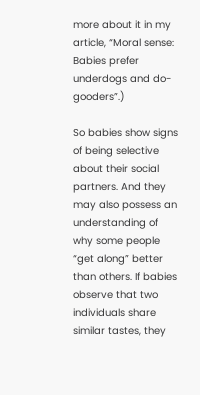more about it in my article, “Moral sense: Babies prefer underdogs and do-gooders”.)

So babies show signs of being selective about their social partners. And they may also possess an understanding of why some people “get along” better than others. If babies observe that two individuals share similar tastes, they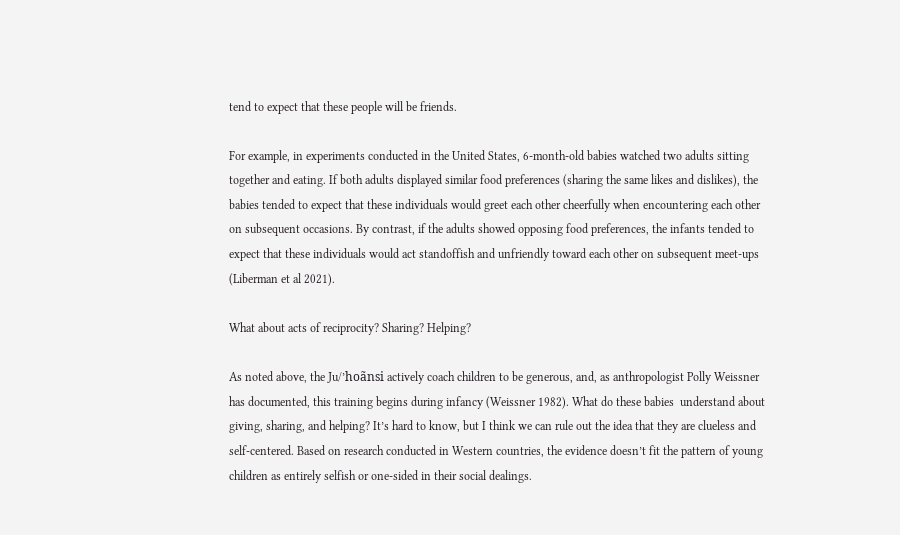tend to expect that these people will be friends.

For example, in experiments conducted in the United States, 6-month-old babies watched two adults sitting together and eating. If both adults displayed similar food preferences (sharing the same likes and dislikes), the babies tended to expect that these individuals would greet each other cheerfully when encountering each other on subsequent occasions. By contrast, if the adults showed opposing food preferences, the infants tended to expect that these individuals would act standoffish and unfriendly toward each other on subsequent meet-ups (Liberman et al 2021).

What about acts of reciprocity? Sharing? Helping?

As noted above, the Ju/’hoãnsi actively coach children to be generous, and, as anthropologist Polly Weissner has documented, this training begins during infancy (Weissner 1982). What do these babies  understand about giving, sharing, and helping? It’s hard to know, but I think we can rule out the idea that they are clueless and self-centered. Based on research conducted in Western countries, the evidence doesn’t fit the pattern of young children as entirely selfish or one-sided in their social dealings.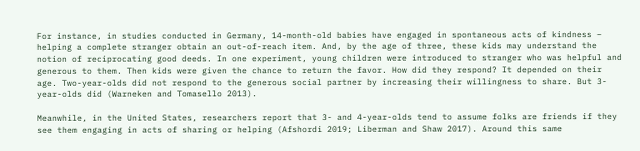For instance, in studies conducted in Germany, 14-month-old babies have engaged in spontaneous acts of kindness – helping a complete stranger obtain an out-of-reach item. And, by the age of three, these kids may understand the notion of reciprocating good deeds. In one experiment, young children were introduced to stranger who was helpful and generous to them. Then kids were given the chance to return the favor. How did they respond? It depended on their age. Two-year-olds did not respond to the generous social partner by increasing their willingness to share. But 3-year-olds did (Warneken and Tomasello 2013).

Meanwhile, in the United States, researchers report that 3- and 4-year-olds tend to assume folks are friends if they see them engaging in acts of sharing or helping (Afshordi 2019; Liberman and Shaw 2017). Around this same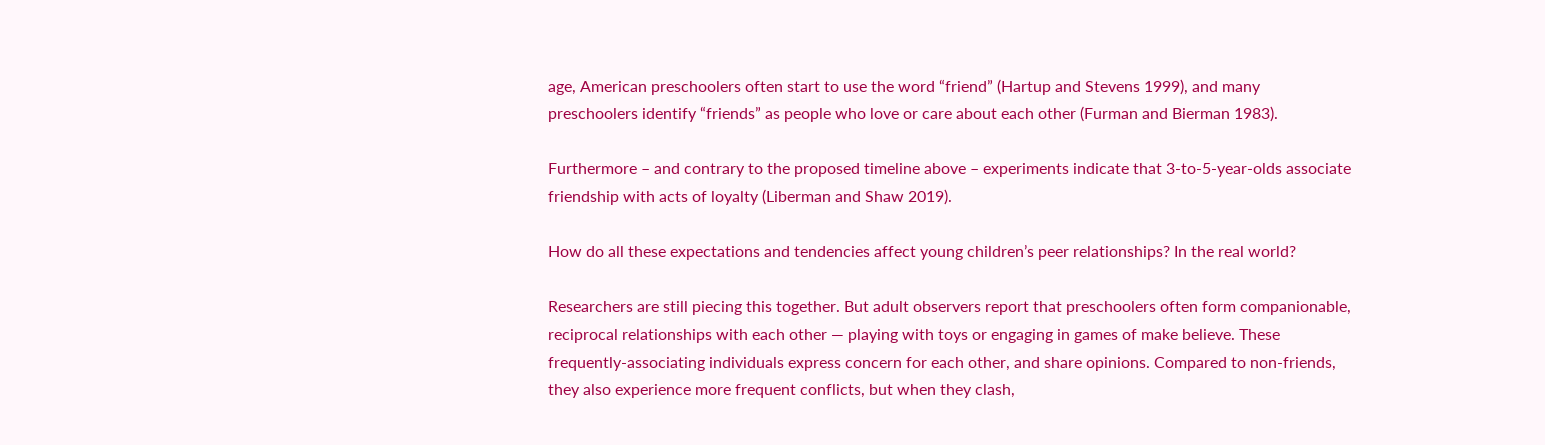age, American preschoolers often start to use the word “friend” (Hartup and Stevens 1999), and many preschoolers identify “friends” as people who love or care about each other (Furman and Bierman 1983).

Furthermore – and contrary to the proposed timeline above – experiments indicate that 3-to-5-year-olds associate friendship with acts of loyalty (Liberman and Shaw 2019).

How do all these expectations and tendencies affect young children’s peer relationships? In the real world?

Researchers are still piecing this together. But adult observers report that preschoolers often form companionable, reciprocal relationships with each other — playing with toys or engaging in games of make believe. These frequently-associating individuals express concern for each other, and share opinions. Compared to non-friends, they also experience more frequent conflicts, but when they clash,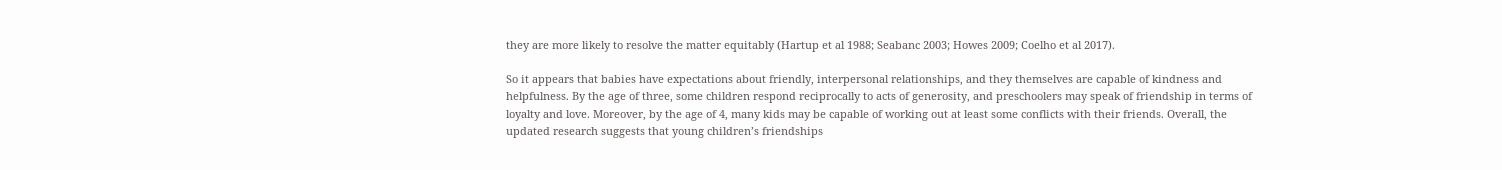they are more likely to resolve the matter equitably (Hartup et al 1988; Seabanc 2003; Howes 2009; Coelho et al 2017).

So it appears that babies have expectations about friendly, interpersonal relationships, and they themselves are capable of kindness and helpfulness. By the age of three, some children respond reciprocally to acts of generosity, and preschoolers may speak of friendship in terms of loyalty and love. Moreover, by the age of 4, many kids may be capable of working out at least some conflicts with their friends. Overall, the updated research suggests that young children’s friendships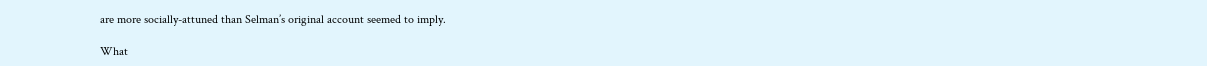are more socially-attuned than Selman’s original account seemed to imply.

What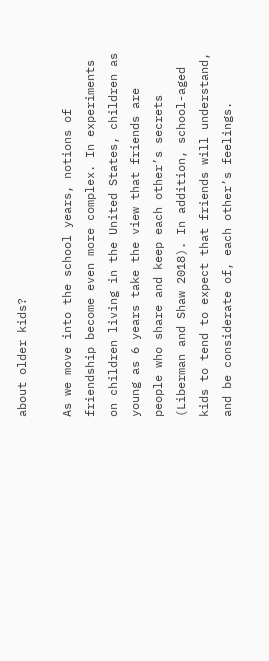about older kids?

As we move into the school years, notions of friendship become even more complex. In experiments on children living in the United States, children as young as 6 years take the view that friends are people who share and keep each other’s secrets (Liberman and Shaw 2018). In addition, school-aged kids to tend to expect that friends will understand, and be considerate of, each other’s feelings.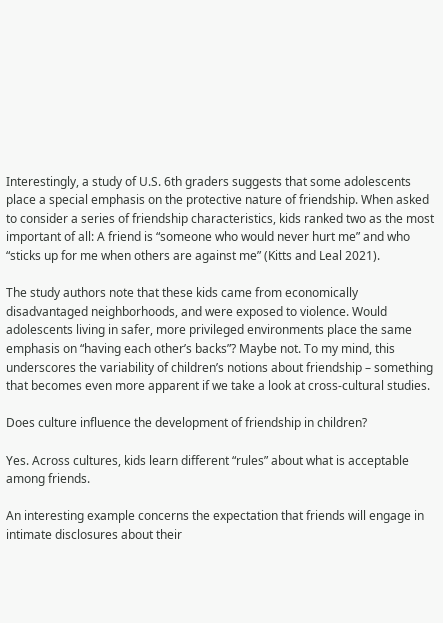Interestingly, a study of U.S. 6th graders suggests that some adolescents place a special emphasis on the protective nature of friendship. When asked to consider a series of friendship characteristics, kids ranked two as the most important of all: A friend is “someone who would never hurt me” and who “sticks up for me when others are against me” (Kitts and Leal 2021).

The study authors note that these kids came from economically disadvantaged neighborhoods, and were exposed to violence. Would adolescents living in safer, more privileged environments place the same emphasis on “having each other’s backs”? Maybe not. To my mind, this underscores the variability of children’s notions about friendship – something that becomes even more apparent if we take a look at cross-cultural studies.

Does culture influence the development of friendship in children?

Yes. Across cultures, kids learn different “rules” about what is acceptable among friends.

An interesting example concerns the expectation that friends will engage in intimate disclosures about their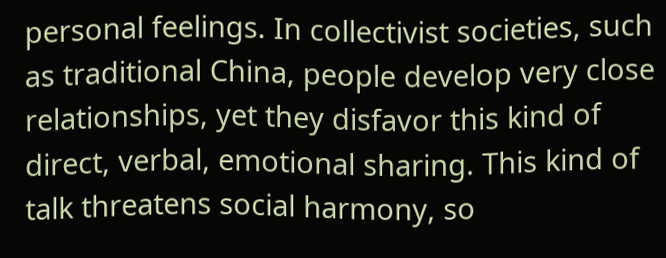personal feelings. In collectivist societies, such as traditional China, people develop very close relationships, yet they disfavor this kind of direct, verbal, emotional sharing. This kind of talk threatens social harmony, so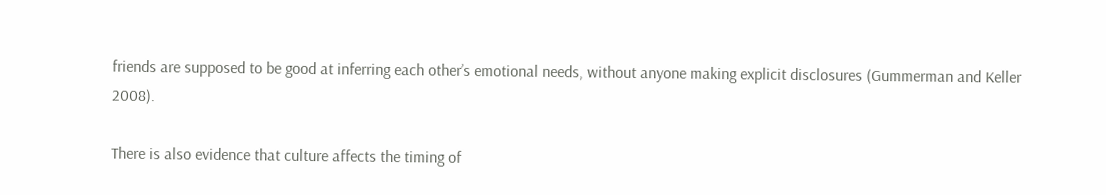friends are supposed to be good at inferring each other’s emotional needs, without anyone making explicit disclosures (Gummerman and Keller 2008).

There is also evidence that culture affects the timing of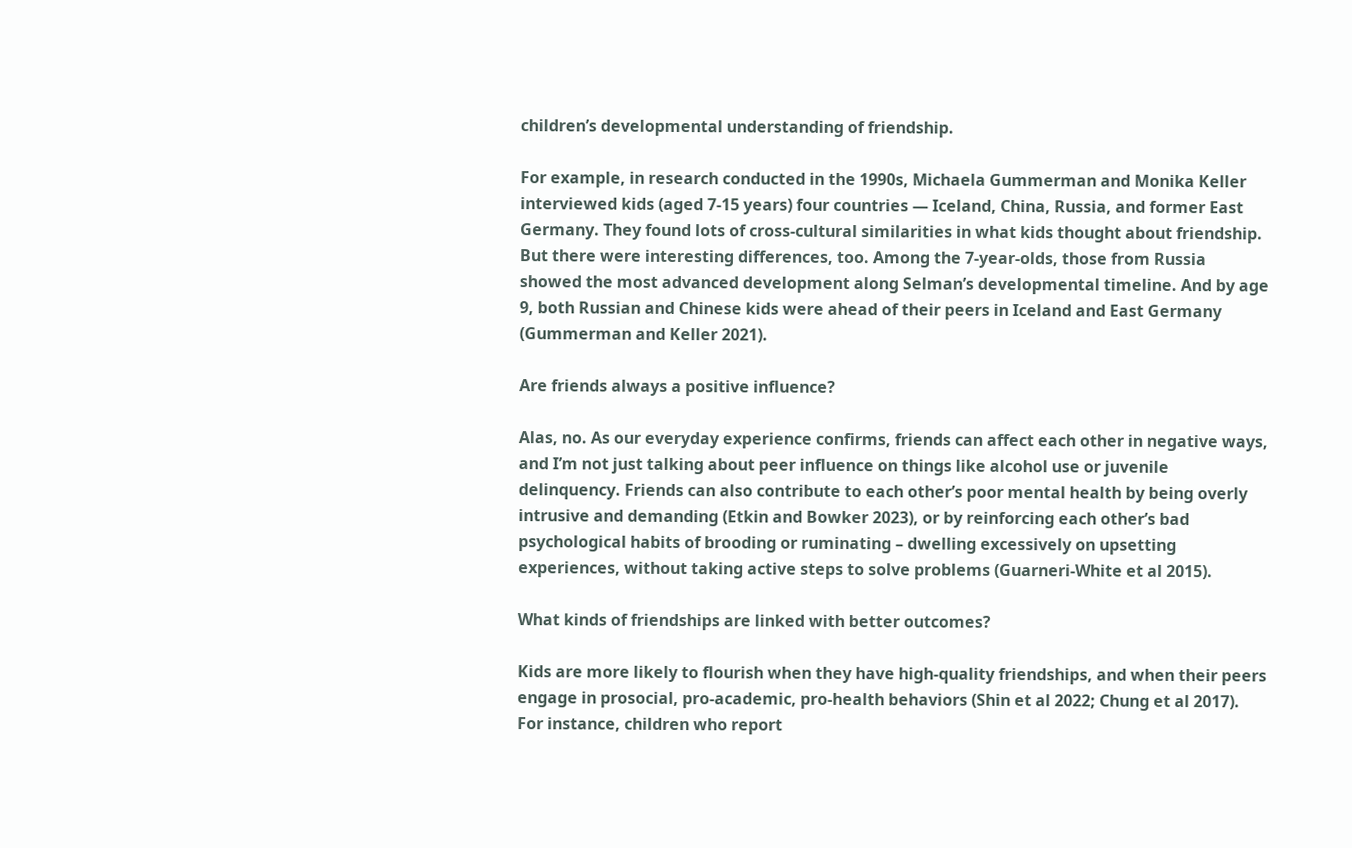children’s developmental understanding of friendship.

For example, in research conducted in the 1990s, Michaela Gummerman and Monika Keller interviewed kids (aged 7-15 years) four countries — Iceland, China, Russia, and former East Germany. They found lots of cross-cultural similarities in what kids thought about friendship. But there were interesting differences, too. Among the 7-year-olds, those from Russia showed the most advanced development along Selman’s developmental timeline. And by age 9, both Russian and Chinese kids were ahead of their peers in Iceland and East Germany (Gummerman and Keller 2021).

Are friends always a positive influence?

Alas, no. As our everyday experience confirms, friends can affect each other in negative ways, and I’m not just talking about peer influence on things like alcohol use or juvenile delinquency. Friends can also contribute to each other’s poor mental health by being overly intrusive and demanding (Etkin and Bowker 2023), or by reinforcing each other’s bad psychological habits of brooding or ruminating – dwelling excessively on upsetting experiences, without taking active steps to solve problems (Guarneri-White et al 2015).

What kinds of friendships are linked with better outcomes?

Kids are more likely to flourish when they have high-quality friendships, and when their peers engage in prosocial, pro-academic, pro-health behaviors (Shin et al 2022; Chung et al 2017). For instance, children who report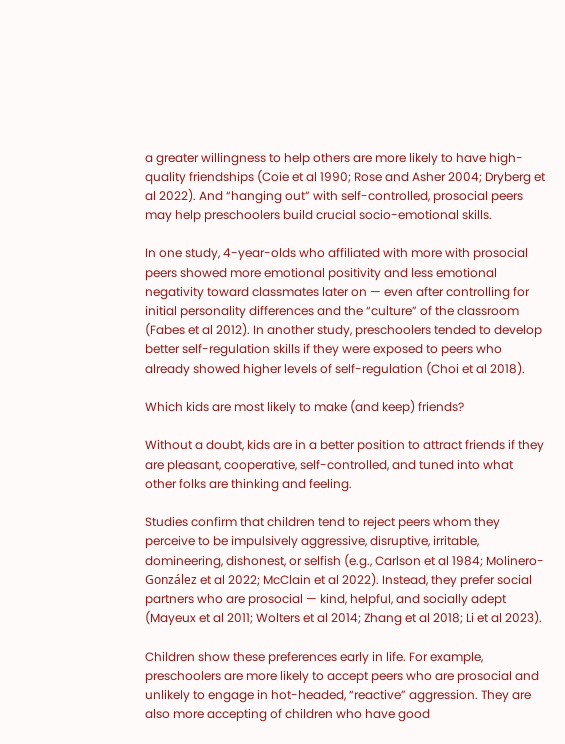a greater willingness to help others are more likely to have high-quality friendships (Coie et al 1990; Rose and Asher 2004; Dryberg et al 2022). And “hanging out” with self-controlled, prosocial peers may help preschoolers build crucial socio-emotional skills.

In one study, 4-year-olds who affiliated with more with prosocial peers showed more emotional positivity and less emotional negativity toward classmates later on — even after controlling for initial personality differences and the “culture” of the classroom (Fabes et al 2012). In another study, preschoolers tended to develop better self-regulation skills if they were exposed to peers who already showed higher levels of self-regulation (Choi et al 2018).

Which kids are most likely to make (and keep) friends?

Without a doubt, kids are in a better position to attract friends if they are pleasant, cooperative, self-controlled, and tuned into what other folks are thinking and feeling.

Studies confirm that children tend to reject peers whom they perceive to be impulsively aggressive, disruptive, irritable, domineering, dishonest, or selfish (e.g., Carlson et al 1984; Molinero-González et al 2022; McClain et al 2022). Instead, they prefer social partners who are prosocial — kind, helpful, and socially adept (Mayeux et al 2011; Wolters et al 2014; Zhang et al 2018; Li et al 2023).

Children show these preferences early in life. For example, preschoolers are more likely to accept peers who are prosocial and unlikely to engage in hot-headed, “reactive” aggression. They are also more accepting of children who have good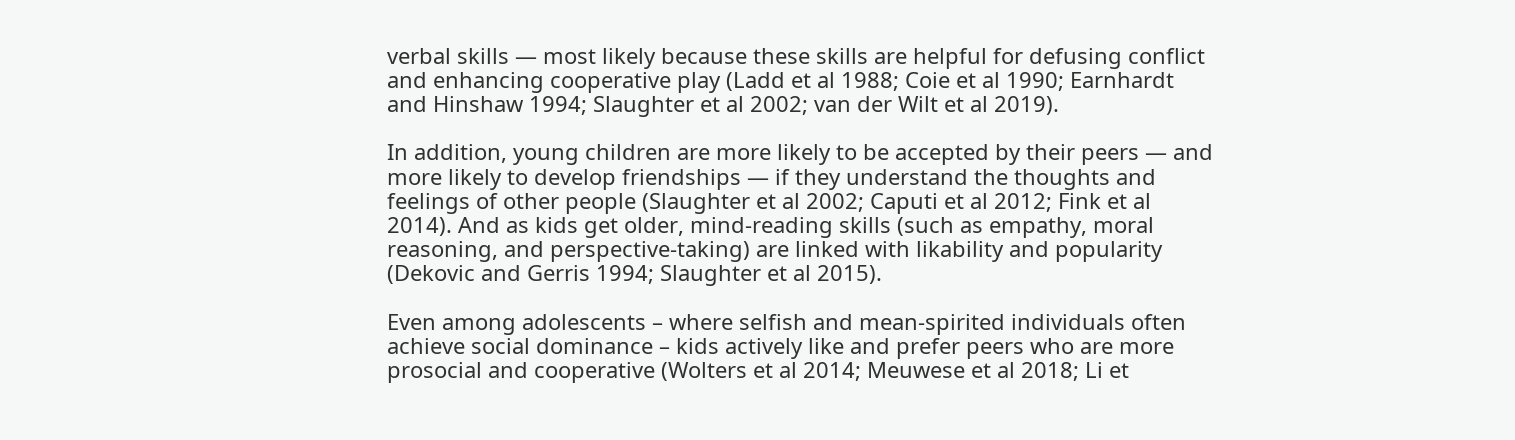verbal skills — most likely because these skills are helpful for defusing conflict and enhancing cooperative play (Ladd et al 1988; Coie et al 1990; Earnhardt and Hinshaw 1994; Slaughter et al 2002; van der Wilt et al 2019).

In addition, young children are more likely to be accepted by their peers — and more likely to develop friendships — if they understand the thoughts and feelings of other people (Slaughter et al 2002; Caputi et al 2012; Fink et al 2014). And as kids get older, mind-reading skills (such as empathy, moral reasoning, and perspective-taking) are linked with likability and popularity (Dekovic and Gerris 1994; Slaughter et al 2015).

Even among adolescents – where selfish and mean-spirited individuals often achieve social dominance – kids actively like and prefer peers who are more prosocial and cooperative (Wolters et al 2014; Meuwese et al 2018; Li et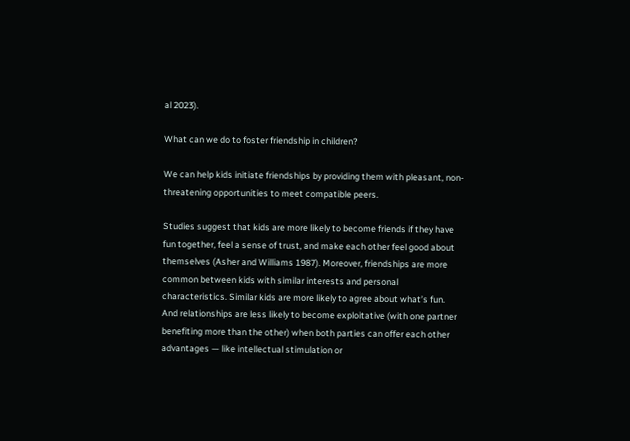al 2023).

What can we do to foster friendship in children?

We can help kids initiate friendships by providing them with pleasant, non-threatening opportunities to meet compatible peers.

Studies suggest that kids are more likely to become friends if they have fun together, feel a sense of trust, and make each other feel good about themselves (Asher and Williams 1987). Moreover, friendships are more common between kids with similar interests and personal characteristics. Similar kids are more likely to agree about what’s fun. And relationships are less likely to become exploitative (with one partner benefiting more than the other) when both parties can offer each other advantages — like intellectual stimulation or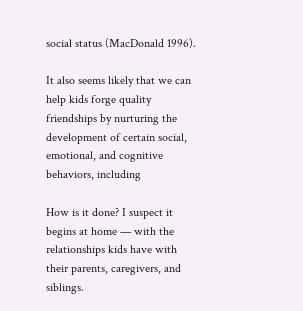social status (MacDonald 1996).

It also seems likely that we can help kids forge quality friendships by nurturing the development of certain social, emotional, and cognitive behaviors, including

How is it done? I suspect it begins at home — with the relationships kids have with their parents, caregivers, and siblings.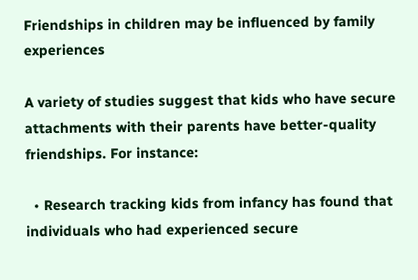Friendships in children may be influenced by family experiences

A variety of studies suggest that kids who have secure attachments with their parents have better-quality friendships. For instance:

  • Research tracking kids from infancy has found that individuals who had experienced secure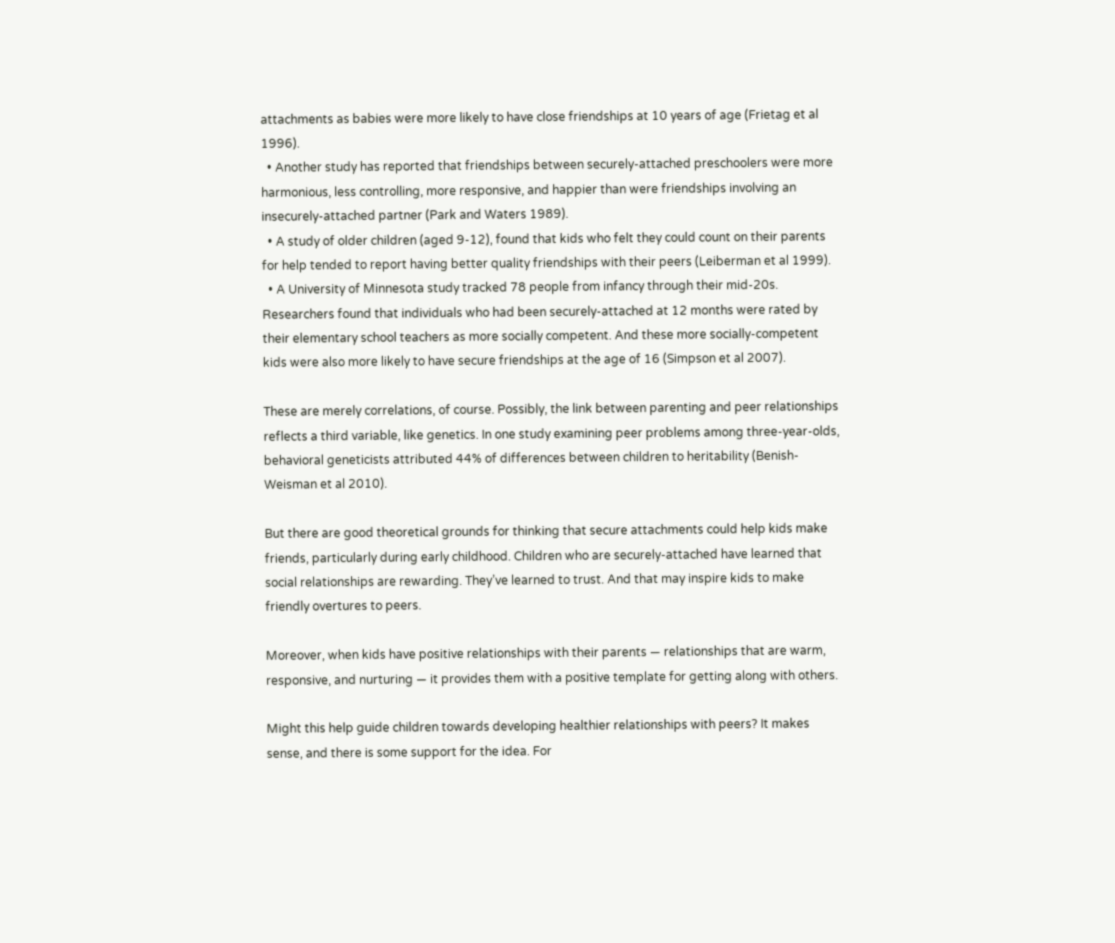attachments as babies were more likely to have close friendships at 10 years of age (Frietag et al 1996).
  • Another study has reported that friendships between securely-attached preschoolers were more harmonious, less controlling, more responsive, and happier than were friendships involving an insecurely-attached partner (Park and Waters 1989).
  • A study of older children (aged 9-12), found that kids who felt they could count on their parents for help tended to report having better quality friendships with their peers (Leiberman et al 1999).
  • A University of Minnesota study tracked 78 people from infancy through their mid-20s. Researchers found that individuals who had been securely-attached at 12 months were rated by their elementary school teachers as more socially competent. And these more socially-competent kids were also more likely to have secure friendships at the age of 16 (Simpson et al 2007).

These are merely correlations, of course. Possibly, the link between parenting and peer relationships reflects a third variable, like genetics. In one study examining peer problems among three-year-olds, behavioral geneticists attributed 44% of differences between children to heritability (Benish-Weisman et al 2010).

But there are good theoretical grounds for thinking that secure attachments could help kids make friends, particularly during early childhood. Children who are securely-attached have learned that social relationships are rewarding. They’ve learned to trust. And that may inspire kids to make friendly overtures to peers.

Moreover, when kids have positive relationships with their parents — relationships that are warm, responsive, and nurturing — it provides them with a positive template for getting along with others.

Might this help guide children towards developing healthier relationships with peers? It makes sense, and there is some support for the idea. For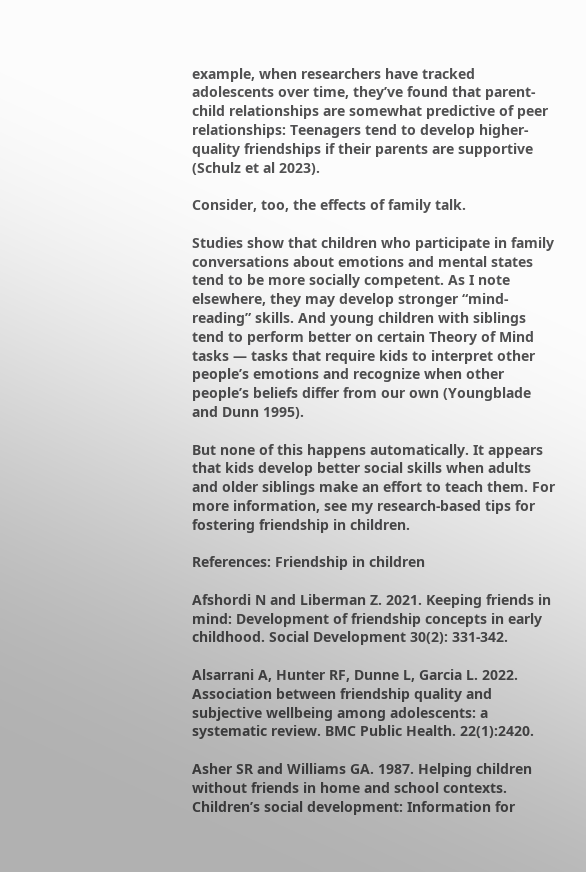example, when researchers have tracked adolescents over time, they’ve found that parent-child relationships are somewhat predictive of peer relationships: Teenagers tend to develop higher-quality friendships if their parents are supportive (Schulz et al 2023).

Consider, too, the effects of family talk.

Studies show that children who participate in family conversations about emotions and mental states tend to be more socially competent. As I note elsewhere, they may develop stronger “mind-reading” skills. And young children with siblings tend to perform better on certain Theory of Mind tasks — tasks that require kids to interpret other people’s emotions and recognize when other people’s beliefs differ from our own (Youngblade and Dunn 1995).

But none of this happens automatically. It appears that kids develop better social skills when adults and older siblings make an effort to teach them. For more information, see my research-based tips for fostering friendship in children.

References: Friendship in children

Afshordi N and Liberman Z. 2021. Keeping friends in mind: Development of friendship concepts in early childhood. Social Development 30(2): 331-342.

Alsarrani A, Hunter RF, Dunne L, Garcia L. 2022. Association between friendship quality and subjective wellbeing among adolescents: a systematic review. BMC Public Health. 22(1):2420.

Asher SR and Williams GA. 1987. Helping children without friends in home and school contexts. Children’s social development: Information for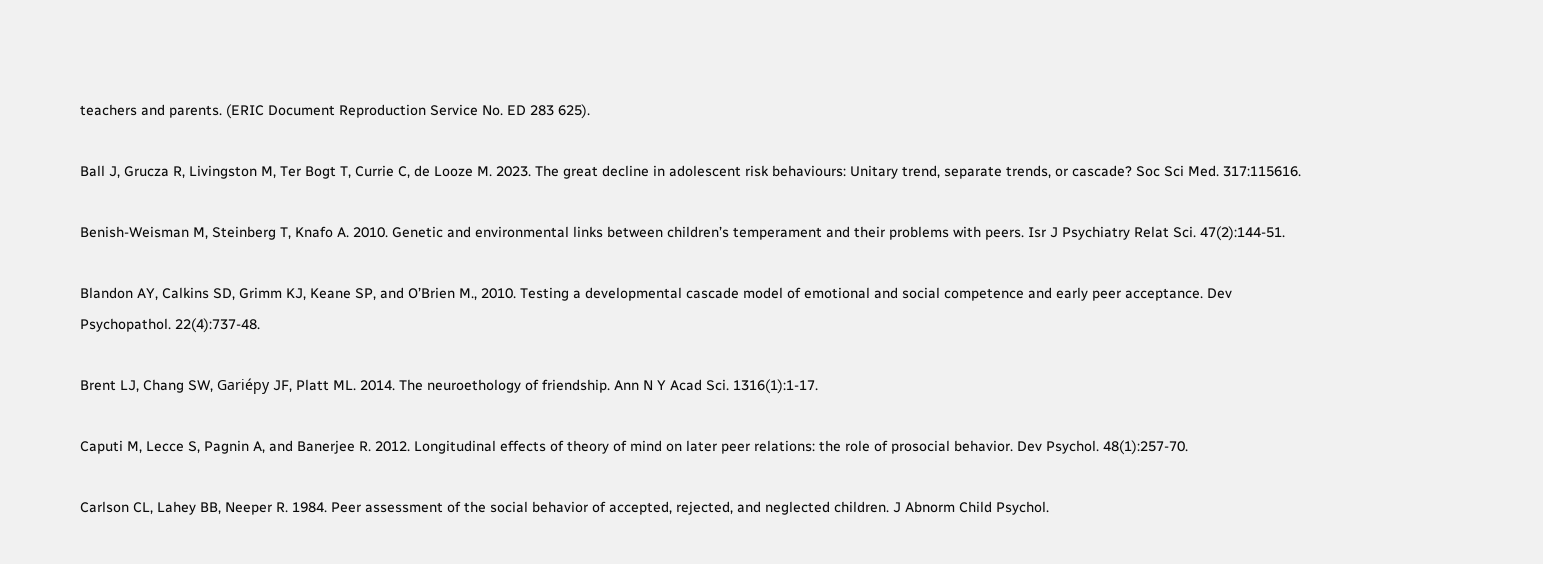teachers and parents. (ERIC Document Reproduction Service No. ED 283 625).

Ball J, Grucza R, Livingston M, Ter Bogt T, Currie C, de Looze M. 2023. The great decline in adolescent risk behaviours: Unitary trend, separate trends, or cascade? Soc Sci Med. 317:115616.

Benish-Weisman M, Steinberg T, Knafo A. 2010. Genetic and environmental links between children’s temperament and their problems with peers. Isr J Psychiatry Relat Sci. 47(2):144-51.

Blandon AY, Calkins SD, Grimm KJ, Keane SP, and O’Brien M., 2010. Testing a developmental cascade model of emotional and social competence and early peer acceptance. Dev Psychopathol. 22(4):737-48.

Brent LJ, Chang SW, Gariépy JF, Platt ML. 2014. The neuroethology of friendship. Ann N Y Acad Sci. 1316(1):1-17.

Caputi M, Lecce S, Pagnin A, and Banerjee R. 2012. Longitudinal effects of theory of mind on later peer relations: the role of prosocial behavior. Dev Psychol. 48(1):257-70.

Carlson CL, Lahey BB, Neeper R. 1984. Peer assessment of the social behavior of accepted, rejected, and neglected children. J Abnorm Child Psychol.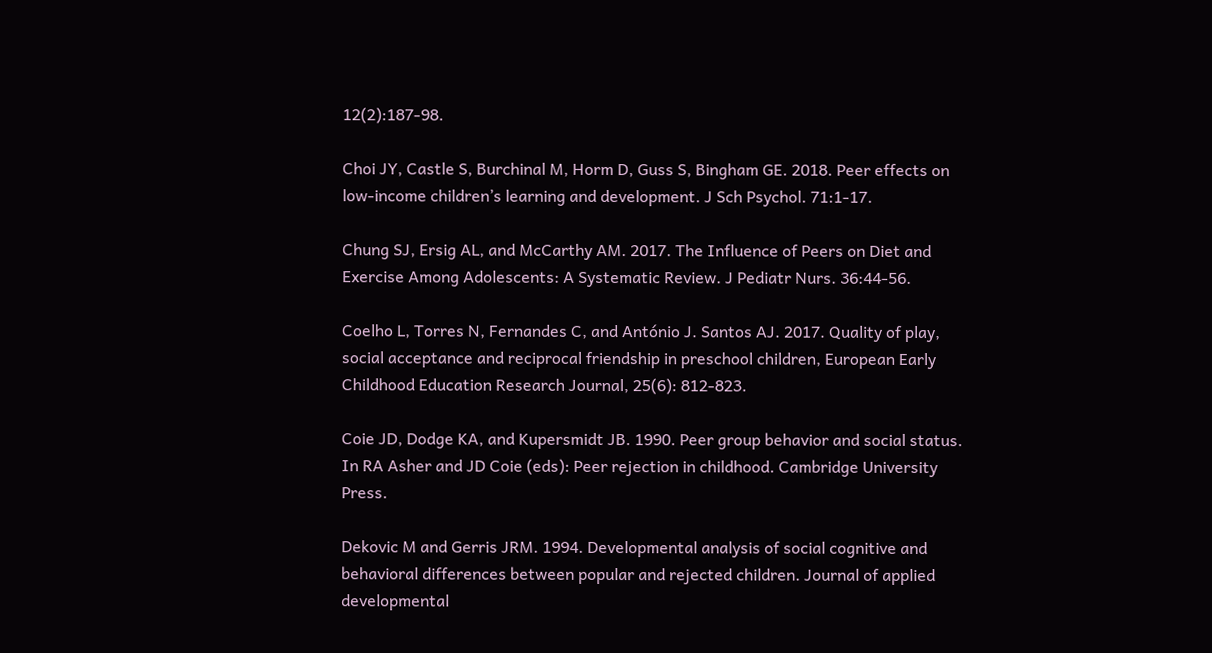12(2):187-98.

Choi JY, Castle S, Burchinal M, Horm D, Guss S, Bingham GE. 2018. Peer effects on low-income children’s learning and development. J Sch Psychol. 71:1-17.

Chung SJ, Ersig AL, and McCarthy AM. 2017. The Influence of Peers on Diet and Exercise Among Adolescents: A Systematic Review. J Pediatr Nurs. 36:44-56.

Coelho L, Torres N, Fernandes C, and António J. Santos AJ. 2017. Quality of play, social acceptance and reciprocal friendship in preschool children, European Early Childhood Education Research Journal, 25(6): 812-823.

Coie JD, Dodge KA, and Kupersmidt JB. 1990. Peer group behavior and social status. In RA Asher and JD Coie (eds): Peer rejection in childhood. Cambridge University Press.

Dekovic M and Gerris JRM. 1994. Developmental analysis of social cognitive and behavioral differences between popular and rejected children. Journal of applied developmental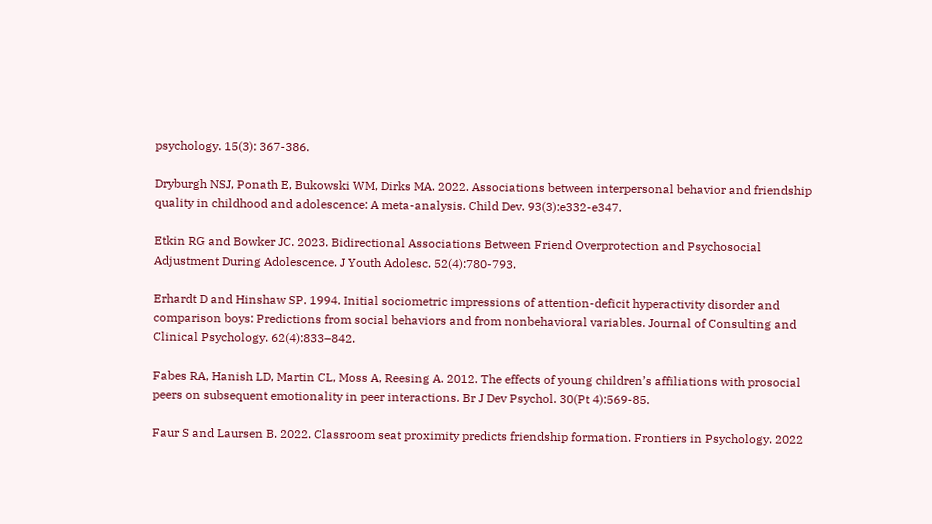psychology. 15(3): 367-386.

Dryburgh NSJ, Ponath E, Bukowski WM, Dirks MA. 2022. Associations between interpersonal behavior and friendship quality in childhood and adolescence: A meta-analysis. Child Dev. 93(3):e332-e347.

Etkin RG and Bowker JC. 2023. Bidirectional Associations Between Friend Overprotection and Psychosocial Adjustment During Adolescence. J Youth Adolesc. 52(4):780-793.

Erhardt D and Hinshaw SP. 1994. Initial sociometric impressions of attention-deficit hyperactivity disorder and comparison boys: Predictions from social behaviors and from nonbehavioral variables. Journal of Consulting and Clinical Psychology. 62(4):833–842.

Fabes RA, Hanish LD, Martin CL, Moss A, Reesing A. 2012. The effects of young children’s affiliations with prosocial peers on subsequent emotionality in peer interactions. Br J Dev Psychol. 30(Pt 4):569-85.

Faur S and Laursen B. 2022. Classroom seat proximity predicts friendship formation. Frontiers in Psychology. 2022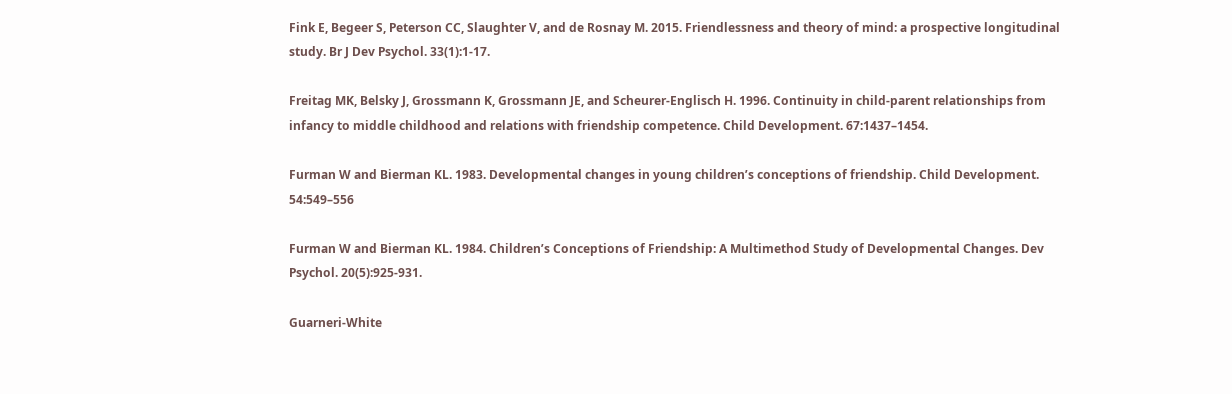Fink E, Begeer S, Peterson CC, Slaughter V, and de Rosnay M. 2015. Friendlessness and theory of mind: a prospective longitudinal study. Br J Dev Psychol. 33(1):1-17.

Freitag MK, Belsky J, Grossmann K, Grossmann JE, and Scheurer-Englisch H. 1996. Continuity in child-parent relationships from infancy to middle childhood and relations with friendship competence. Child Development. 67:1437–1454.

Furman W and Bierman KL. 1983. Developmental changes in young children’s conceptions of friendship. Child Development. 54:549–556

Furman W and Bierman KL. 1984. Children’s Conceptions of Friendship: A Multimethod Study of Developmental Changes. Dev Psychol. 20(5):925-931.

Guarneri-White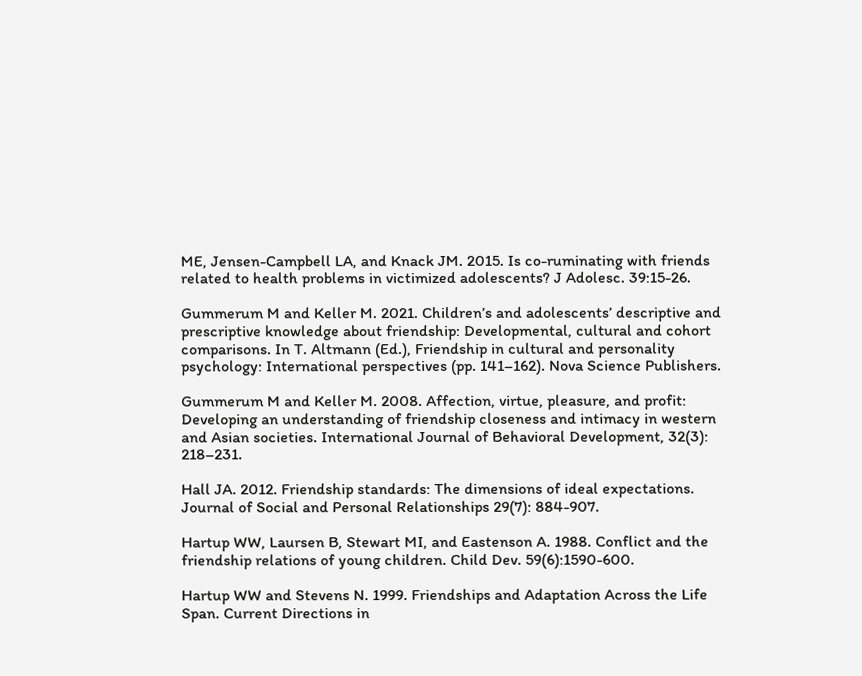ME, Jensen-Campbell LA, and Knack JM. 2015. Is co-ruminating with friends related to health problems in victimized adolescents? J Adolesc. 39:15-26.

Gummerum M and Keller M. 2021. Children’s and adolescents’ descriptive and prescriptive knowledge about friendship: Developmental, cultural and cohort comparisons. In T. Altmann (Ed.), Friendship in cultural and personality psychology: International perspectives (pp. 141–162). Nova Science Publishers.

Gummerum M and Keller M. 2008. Affection, virtue, pleasure, and profit: Developing an understanding of friendship closeness and intimacy in western and Asian societies. International Journal of Behavioral Development, 32(3): 218–231.

Hall JA. 2012. Friendship standards: The dimensions of ideal expectations. Journal of Social and Personal Relationships 29(7): 884-907.

Hartup WW, Laursen B, Stewart MI, and Eastenson A. 1988. Conflict and the friendship relations of young children. Child Dev. 59(6):1590-600.

Hartup WW and Stevens N. 1999. Friendships and Adaptation Across the Life Span. Current Directions in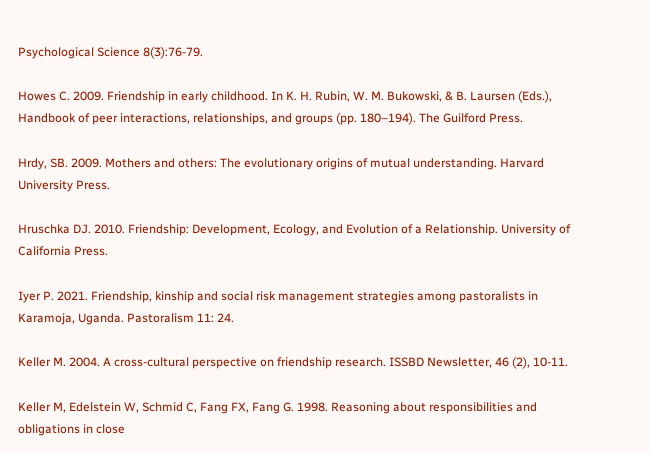Psychological Science 8(3):76-79.

Howes C. 2009. Friendship in early childhood. In K. H. Rubin, W. M. Bukowski, & B. Laursen (Eds.), Handbook of peer interactions, relationships, and groups (pp. 180–194). The Guilford Press.

Hrdy, SB. 2009. Mothers and others: The evolutionary origins of mutual understanding. Harvard University Press.

Hruschka DJ. 2010. Friendship: Development, Ecology, and Evolution of a Relationship. University of California Press.

Iyer P. 2021. Friendship, kinship and social risk management strategies among pastoralists in Karamoja, Uganda. Pastoralism 11: 24.

Keller M. 2004. A cross-cultural perspective on friendship research. ISSBD Newsletter, 46 (2), 10-11.

Keller M, Edelstein W, Schmid C, Fang FX, Fang G. 1998. Reasoning about responsibilities and obligations in close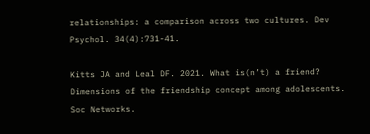relationships: a comparison across two cultures. Dev Psychol. 34(4):731-41.

Kitts JA and Leal DF. 2021. What is(n’t) a friend? Dimensions of the friendship concept among adolescents. Soc Networks.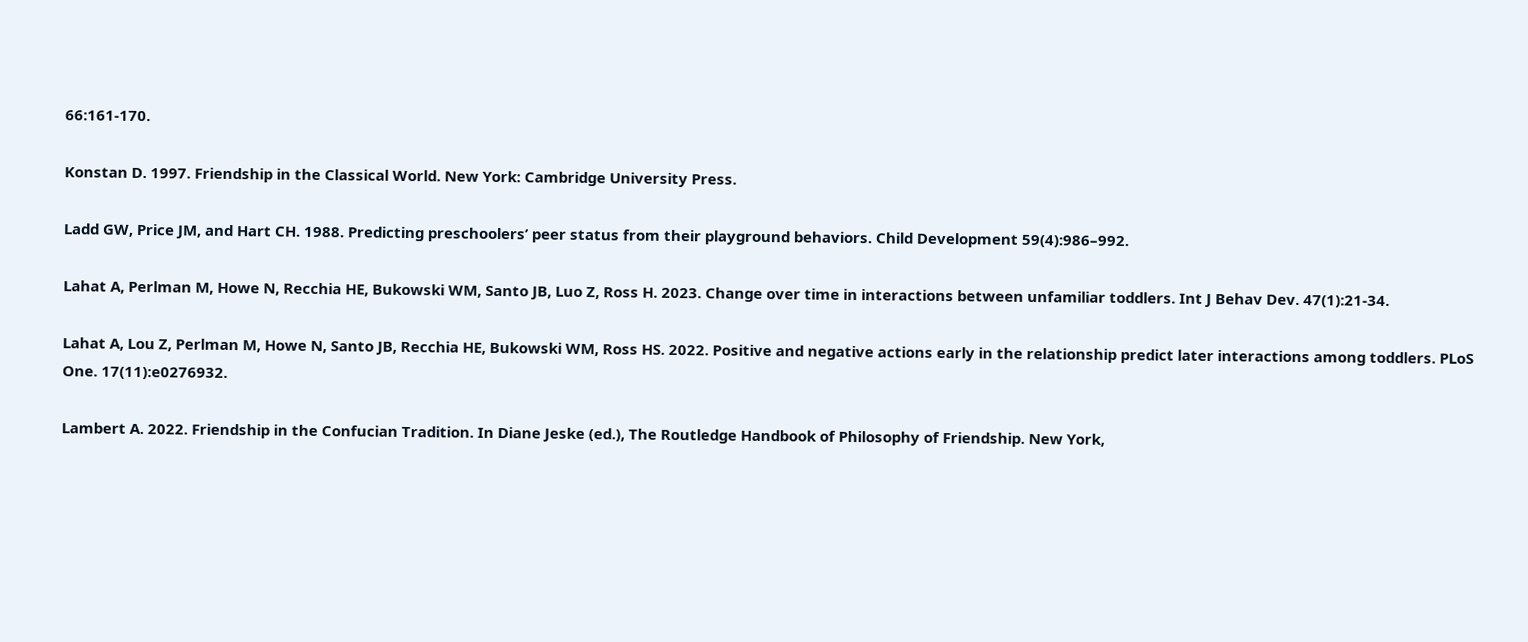66:161-170.

Konstan D. 1997. Friendship in the Classical World. New York: Cambridge University Press.

Ladd GW, Price JM, and Hart CH. 1988. Predicting preschoolers’ peer status from their playground behaviors. Child Development 59(4):986–992.

Lahat A, Perlman M, Howe N, Recchia HE, Bukowski WM, Santo JB, Luo Z, Ross H. 2023. Change over time in interactions between unfamiliar toddlers. Int J Behav Dev. 47(1):21-34.

Lahat A, Lou Z, Perlman M, Howe N, Santo JB, Recchia HE, Bukowski WM, Ross HS. 2022. Positive and negative actions early in the relationship predict later interactions among toddlers. PLoS One. 17(11):e0276932.

Lambert A. 2022. Friendship in the Confucian Tradition. In Diane Jeske (ed.), The Routledge Handbook of Philosophy of Friendship. New York,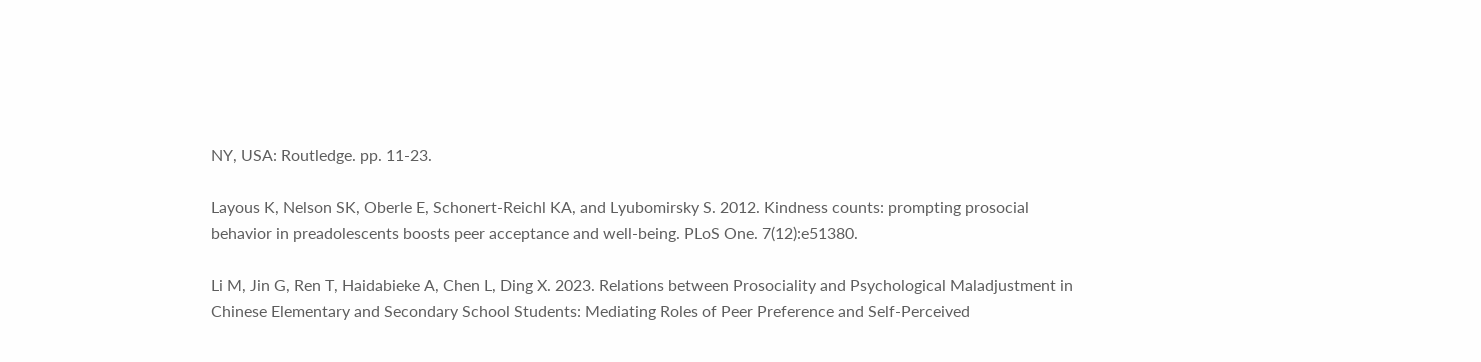NY, USA: Routledge. pp. 11-23.

Layous K, Nelson SK, Oberle E, Schonert-Reichl KA, and Lyubomirsky S. 2012. Kindness counts: prompting prosocial behavior in preadolescents boosts peer acceptance and well-being. PLoS One. 7(12):e51380.

Li M, Jin G, Ren T, Haidabieke A, Chen L, Ding X. 2023. Relations between Prosociality and Psychological Maladjustment in Chinese Elementary and Secondary School Students: Mediating Roles of Peer Preference and Self-Perceived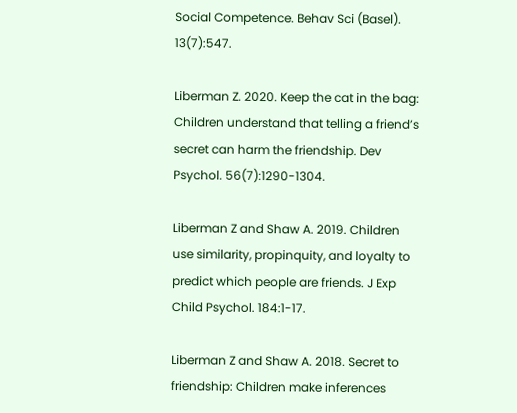Social Competence. Behav Sci (Basel). 13(7):547.

Liberman Z. 2020. Keep the cat in the bag: Children understand that telling a friend’s secret can harm the friendship. Dev Psychol. 56(7):1290-1304.

Liberman Z and Shaw A. 2019. Children use similarity, propinquity, and loyalty to predict which people are friends. J Exp Child Psychol. 184:1-17.

Liberman Z and Shaw A. 2018. Secret to friendship: Children make inferences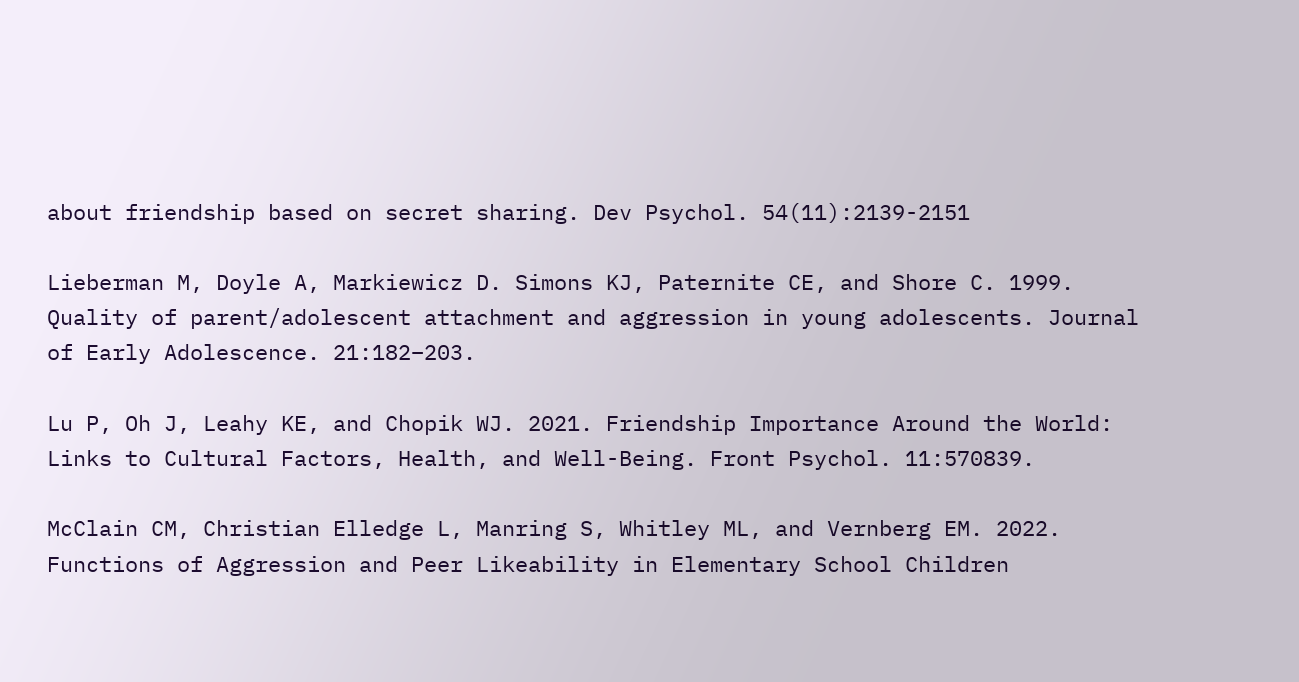about friendship based on secret sharing. Dev Psychol. 54(11):2139-2151

Lieberman M, Doyle A, Markiewicz D. Simons KJ, Paternite CE, and Shore C. 1999. Quality of parent/adolescent attachment and aggression in young adolescents. Journal of Early Adolescence. 21:182–203.

Lu P, Oh J, Leahy KE, and Chopik WJ. 2021. Friendship Importance Around the World: Links to Cultural Factors, Health, and Well-Being. Front Psychol. 11:570839.

McClain CM, Christian Elledge L, Manring S, Whitley ML, and Vernberg EM. 2022. Functions of Aggression and Peer Likeability in Elementary School Children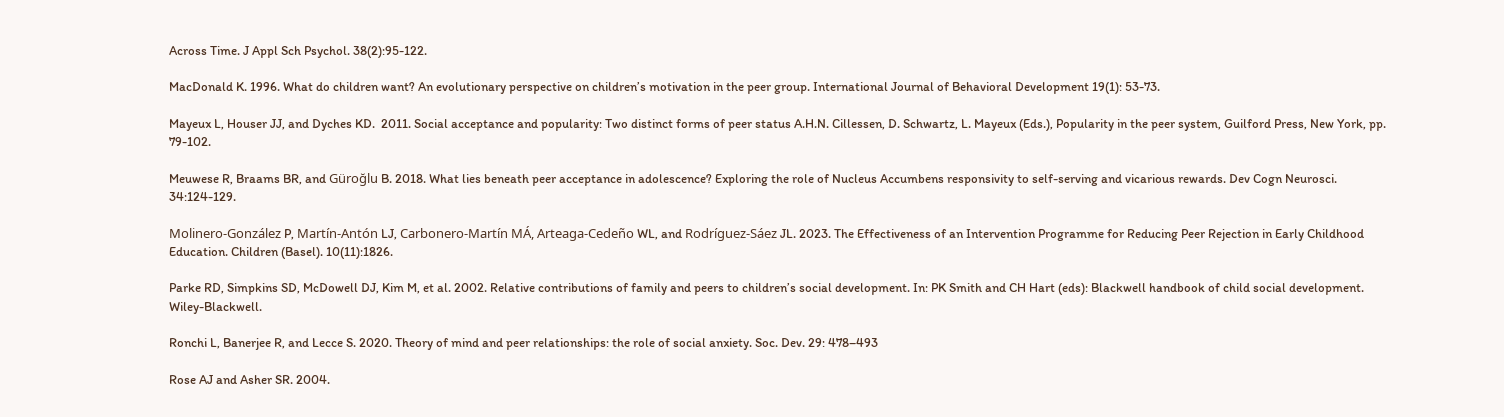Across Time. J Appl Sch Psychol. 38(2):95-122.

MacDonald K. 1996. What do children want? An evolutionary perspective on children’s motivation in the peer group. International Journal of Behavioral Development 19(1): 53-73.

Mayeux L, Houser JJ, and Dyches KD.  2011. Social acceptance and popularity: Two distinct forms of peer status A.H.N. Cillessen, D. Schwartz, L. Mayeux (Eds.), Popularity in the peer system, Guilford Press, New York, pp. 79-102.

Meuwese R, Braams BR, and Güroğlu B. 2018. What lies beneath peer acceptance in adolescence? Exploring the role of Nucleus Accumbens responsivity to self-serving and vicarious rewards. Dev Cogn Neurosci. 34:124-129.

Molinero-González P, Martín-Antón LJ, Carbonero-Martín MÁ, Arteaga-Cedeño WL, and Rodríguez-Sáez JL. 2023. The Effectiveness of an Intervention Programme for Reducing Peer Rejection in Early Childhood Education. Children (Basel). 10(11):1826.

Parke RD, Simpkins SD, McDowell DJ, Kim M, et al. 2002. Relative contributions of family and peers to children’s social development. In: PK Smith and CH Hart (eds): Blackwell handbook of child social development. Wiley-Blackwell.

Ronchi L, Banerjee R, and Lecce S. 2020. Theory of mind and peer relationships: the role of social anxiety. Soc. Dev. 29: 478–493

Rose AJ and Asher SR. 2004.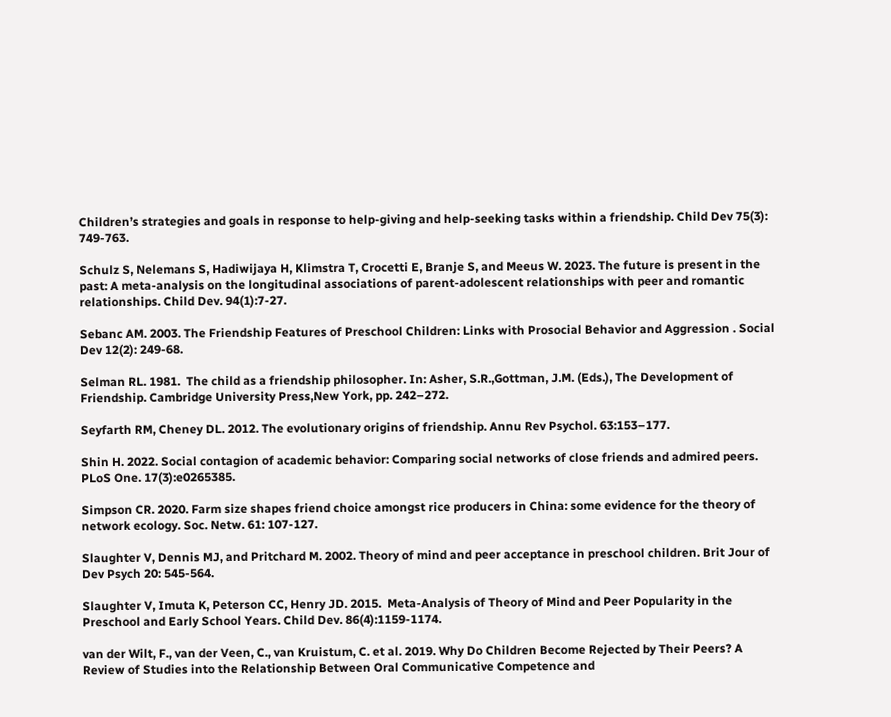Children’s strategies and goals in response to help-giving and help-seeking tasks within a friendship. Child Dev 75(3): 749-763.

Schulz S, Nelemans S, Hadiwijaya H, Klimstra T, Crocetti E, Branje S, and Meeus W. 2023. The future is present in the past: A meta-analysis on the longitudinal associations of parent-adolescent relationships with peer and romantic relationships. Child Dev. 94(1):7-27.

Sebanc AM. 2003. The Friendship Features of Preschool Children: Links with Prosocial Behavior and Aggression . Social Dev 12(2): 249-68.

Selman RL. 1981.  The child as a friendship philosopher. In: Asher, S.R.,Gottman, J.M. (Eds.), The Development of Friendship. Cambridge University Press,New York, pp. 242–272.

Seyfarth RM, Cheney DL. 2012. The evolutionary origins of friendship. Annu Rev Psychol. 63:153–177.

Shin H. 2022. Social contagion of academic behavior: Comparing social networks of close friends and admired peers. PLoS One. 17(3):e0265385.

Simpson CR. 2020. Farm size shapes friend choice amongst rice producers in China: some evidence for the theory of network ecology. Soc. Netw. 61: 107-127.

Slaughter V, Dennis MJ, and Pritchard M. 2002. Theory of mind and peer acceptance in preschool children. Brit Jour of Dev Psych 20: 545-564.

Slaughter V, Imuta K, Peterson CC, Henry JD. 2015.  Meta-Analysis of Theory of Mind and Peer Popularity in the Preschool and Early School Years. Child Dev. 86(4):1159-1174.

van der Wilt, F., van der Veen, C., van Kruistum, C. et al. 2019. Why Do Children Become Rejected by Their Peers? A Review of Studies into the Relationship Between Oral Communicative Competence and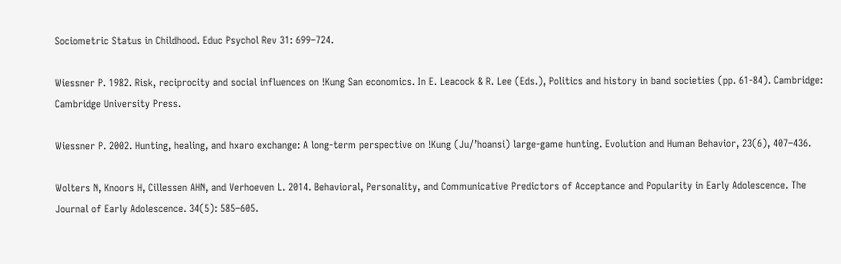Sociometric Status in Childhood. Educ Psychol Rev 31: 699–724.

Wiessner P. 1982. Risk, reciprocity and social influences on !Kung San economics. In E. Leacock & R. Lee (Eds.), Politics and history in band societies (pp. 61-84). Cambridge: Cambridge University Press.

Wiessner P. 2002. Hunting, healing, and hxaro exchange: A long-term perspective on !Kung (Ju/’hoansi) large-game hunting. Evolution and Human Behavior, 23(6), 407–436.

Wolters N, Knoors H, Cillessen AHN, and Verhoeven L. 2014. Behavioral, Personality, and Communicative Predictors of Acceptance and Popularity in Early Adolescence. The Journal of Early Adolescence. 34(5): 585–605.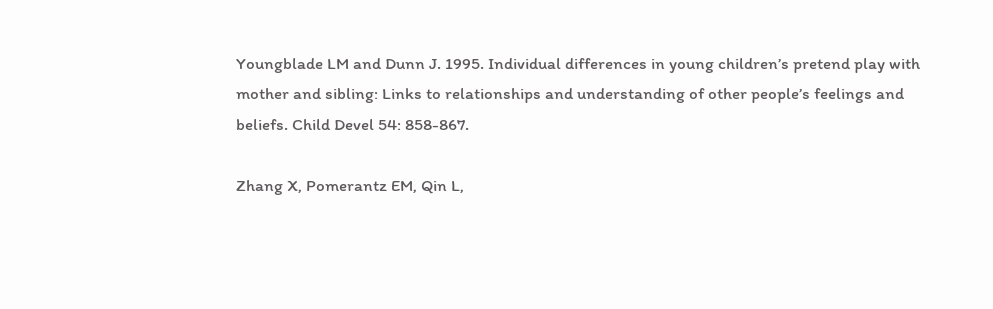Youngblade LM and Dunn J. 1995. Individual differences in young children’s pretend play with mother and sibling: Links to relationships and understanding of other people’s feelings and beliefs. Child Devel 54: 858-867.

Zhang X, Pomerantz EM, Qin L,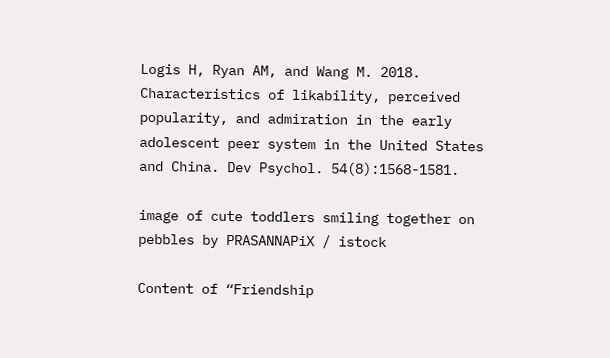Logis H, Ryan AM, and Wang M. 2018. Characteristics of likability, perceived popularity, and admiration in the early adolescent peer system in the United States and China. Dev Psychol. 54(8):1568-1581.

image of cute toddlers smiling together on pebbles by PRASANNAPiX / istock

Content of “Friendship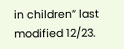in children” last modified 12/23.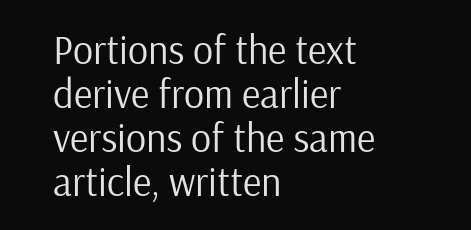Portions of the text derive from earlier versions of the same article, written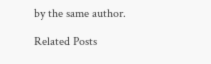by the same author.

Related Posts